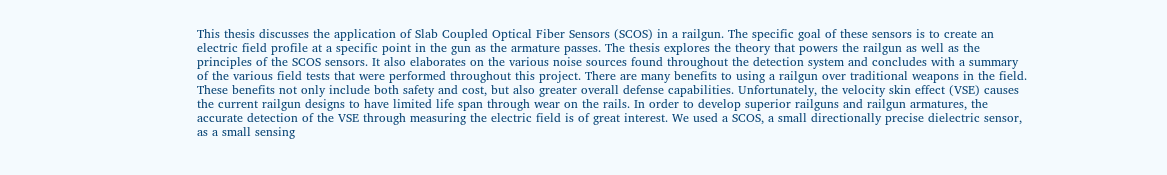This thesis discusses the application of Slab Coupled Optical Fiber Sensors (SCOS) in a railgun. The specific goal of these sensors is to create an electric field profile at a specific point in the gun as the armature passes. The thesis explores the theory that powers the railgun as well as the principles of the SCOS sensors. It also elaborates on the various noise sources found throughout the detection system and concludes with a summary of the various field tests that were performed throughout this project. There are many benefits to using a railgun over traditional weapons in the field. These benefits not only include both safety and cost, but also greater overall defense capabilities. Unfortunately, the velocity skin effect (VSE) causes the current railgun designs to have limited life span through wear on the rails. In order to develop superior railguns and railgun armatures, the accurate detection of the VSE through measuring the electric field is of great interest. We used a SCOS, a small directionally precise dielectric sensor, as a small sensing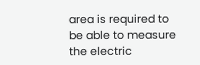area is required to be able to measure the electric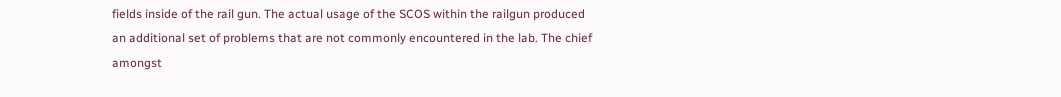fields inside of the rail gun. The actual usage of the SCOS within the railgun produced an additional set of problems that are not commonly encountered in the lab. The chief amongst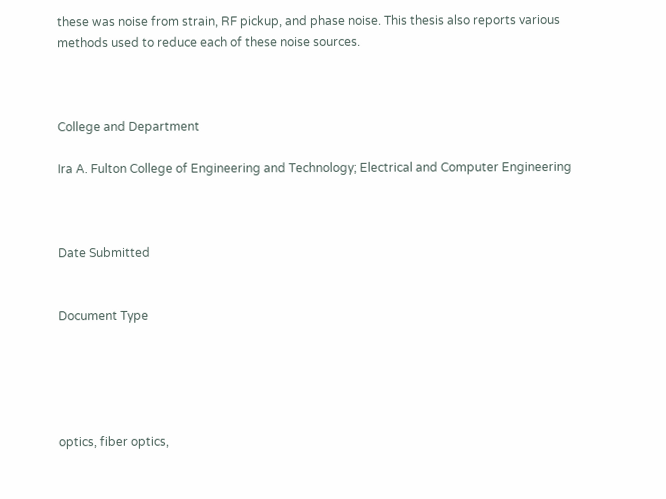these was noise from strain, RF pickup, and phase noise. This thesis also reports various methods used to reduce each of these noise sources.



College and Department

Ira A. Fulton College of Engineering and Technology; Electrical and Computer Engineering



Date Submitted


Document Type





optics, fiber optics,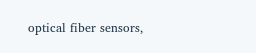optical fiber sensors,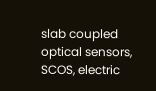slab coupled optical sensors, SCOS, electric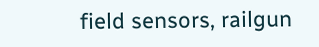field sensors, railgun